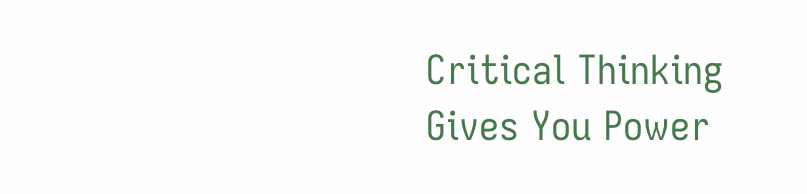Critical Thinking Gives You Power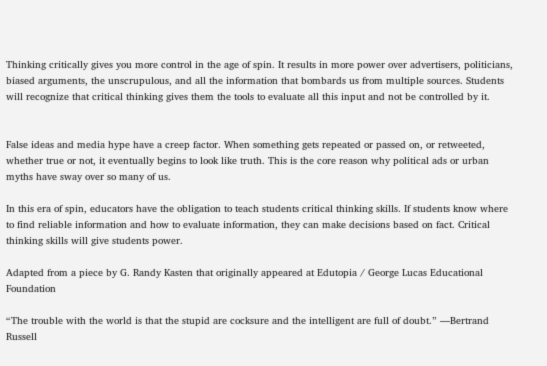Thinking critically gives you more control in the age of spin. It results in more power over advertisers, politicians, biased arguments, the unscrupulous, and all the information that bombards us from multiple sources. Students will recognize that critical thinking gives them the tools to evaluate all this input and not be controlled by it.


False ideas and media hype have a creep factor. When something gets repeated or passed on, or retweeted, whether true or not, it eventually begins to look like truth. This is the core reason why political ads or urban myths have sway over so many of us.

In this era of spin, educators have the obligation to teach students critical thinking skills. If students know where to find reliable information and how to evaluate information, they can make decisions based on fact. Critical thinking skills will give students power.

Adapted from a piece by G. Randy Kasten that originally appeared at Edutopia / George Lucas Educational Foundation

“The trouble with the world is that the stupid are cocksure and the intelligent are full of doubt.” —Bertrand Russell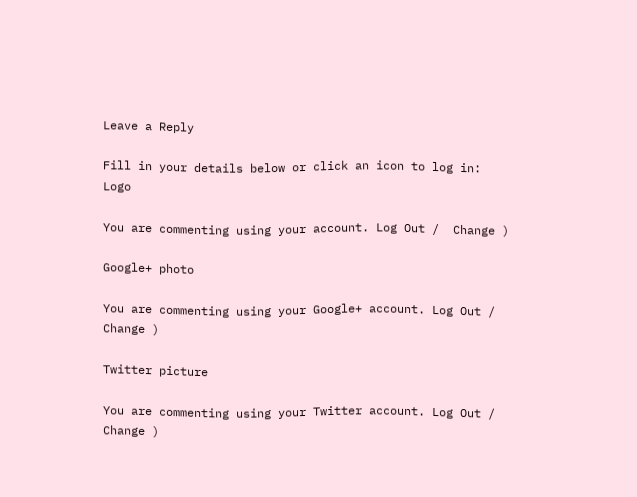Leave a Reply

Fill in your details below or click an icon to log in: Logo

You are commenting using your account. Log Out /  Change )

Google+ photo

You are commenting using your Google+ account. Log Out /  Change )

Twitter picture

You are commenting using your Twitter account. Log Out /  Change )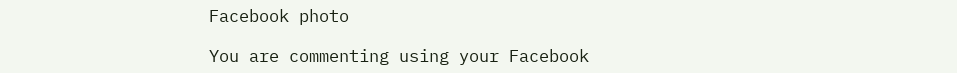Facebook photo

You are commenting using your Facebook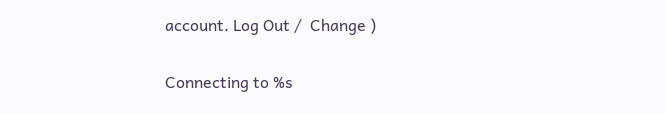account. Log Out /  Change )


Connecting to %s